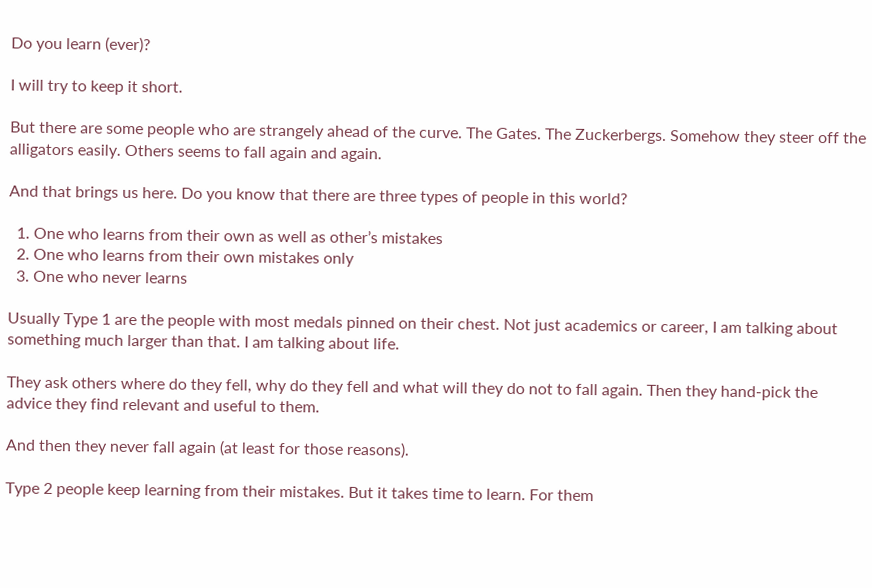Do you learn (ever)?

I will try to keep it short.

But there are some people who are strangely ahead of the curve. The Gates. The Zuckerbergs. Somehow they steer off the alligators easily. Others seems to fall again and again.

And that brings us here. Do you know that there are three types of people in this world?

  1. One who learns from their own as well as other’s mistakes
  2. One who learns from their own mistakes only
  3. One who never learns

Usually Type 1 are the people with most medals pinned on their chest. Not just academics or career, I am talking about something much larger than that. I am talking about life.

They ask others where do they fell, why do they fell and what will they do not to fall again. Then they hand-pick the advice they find relevant and useful to them.

And then they never fall again (at least for those reasons).

Type 2 people keep learning from their mistakes. But it takes time to learn. For them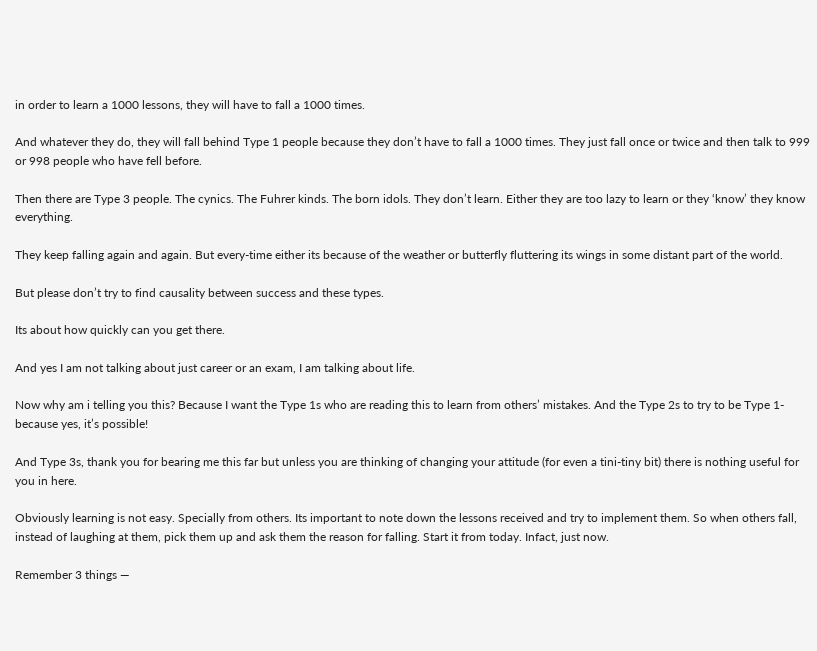in order to learn a 1000 lessons, they will have to fall a 1000 times.

And whatever they do, they will fall behind Type 1 people because they don’t have to fall a 1000 times. They just fall once or twice and then talk to 999 or 998 people who have fell before.

Then there are Type 3 people. The cynics. The Fuhrer kinds. The born idols. They don’t learn. Either they are too lazy to learn or they ‘know’ they know everything.

They keep falling again and again. But every-time either its because of the weather or butterfly fluttering its wings in some distant part of the world.

But please don’t try to find causality between success and these types.

Its about how quickly can you get there.

And yes I am not talking about just career or an exam, I am talking about life.

Now why am i telling you this? Because I want the Type 1s who are reading this to learn from others’ mistakes. And the Type 2s to try to be Type 1- because yes, it’s possible!

And Type 3s, thank you for bearing me this far but unless you are thinking of changing your attitude (for even a tini-tiny bit) there is nothing useful for you in here.

Obviously learning is not easy. Specially from others. Its important to note down the lessons received and try to implement them. So when others fall, instead of laughing at them, pick them up and ask them the reason for falling. Start it from today. Infact, just now.

Remember 3 things —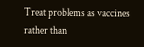Treat problems as vaccines rather than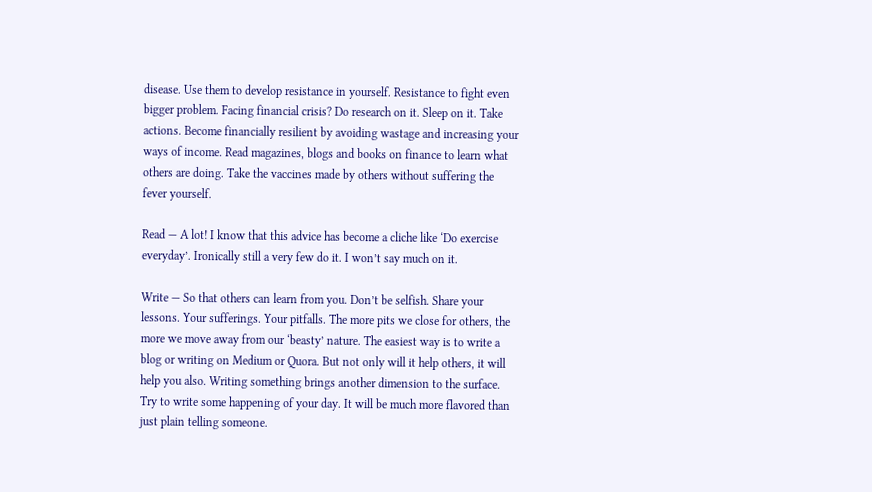disease. Use them to develop resistance in yourself. Resistance to fight even bigger problem. Facing financial crisis? Do research on it. Sleep on it. Take actions. Become financially resilient by avoiding wastage and increasing your ways of income. Read magazines, blogs and books on finance to learn what others are doing. Take the vaccines made by others without suffering the fever yourself.

Read — A lot! I know that this advice has become a cliche like ‘Do exercise everyday’. Ironically still a very few do it. I won’t say much on it.

Write — So that others can learn from you. Don’t be selfish. Share your lessons. Your sufferings. Your pitfalls. The more pits we close for others, the more we move away from our ‘beasty’ nature. The easiest way is to write a blog or writing on Medium or Quora. But not only will it help others, it will help you also. Writing something brings another dimension to the surface. Try to write some happening of your day. It will be much more flavored than just plain telling someone.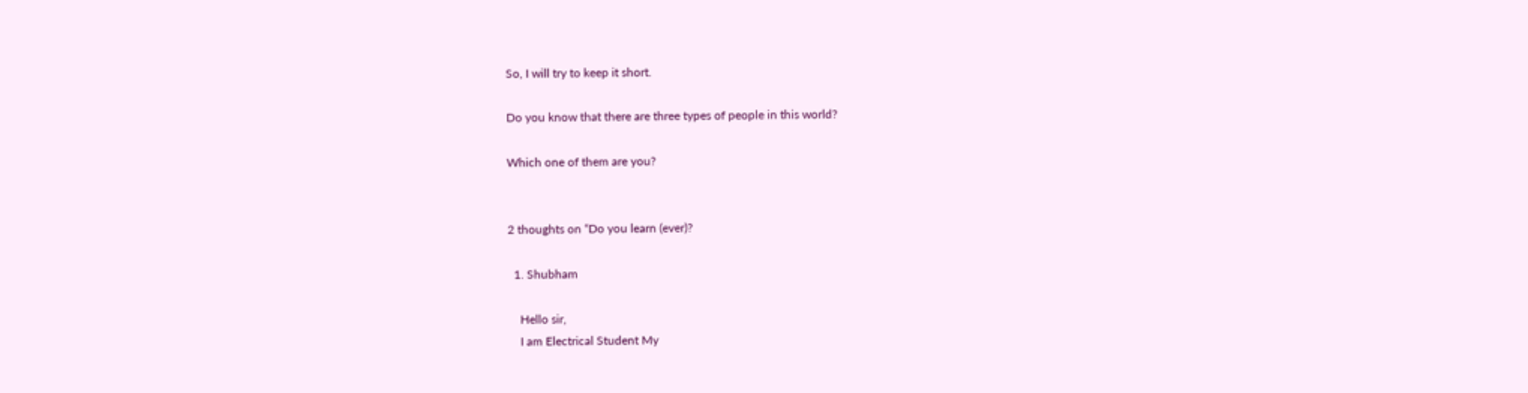So, I will try to keep it short.

Do you know that there are three types of people in this world?

Which one of them are you?


2 thoughts on “Do you learn (ever)?

  1. Shubham

    Hello sir,
    I am Electrical Student My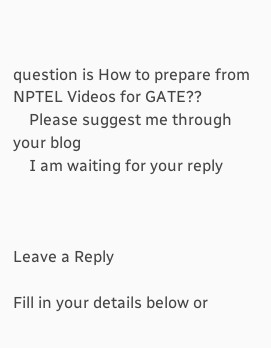question is How to prepare from NPTEL Videos for GATE??
    Please suggest me through your blog
    I am waiting for your reply



Leave a Reply

Fill in your details below or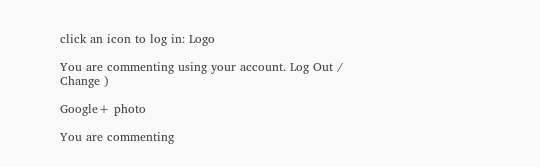click an icon to log in: Logo

You are commenting using your account. Log Out /  Change )

Google+ photo

You are commenting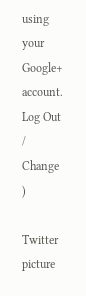using your Google+ account. Log Out /  Change )

Twitter picture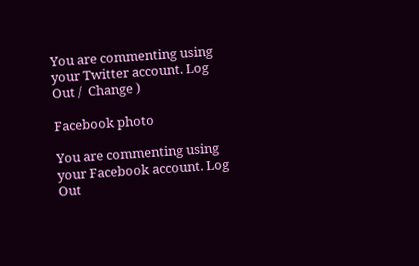You are commenting using your Twitter account. Log Out /  Change )

Facebook photo

You are commenting using your Facebook account. Log Out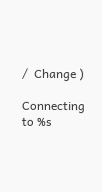/  Change )

Connecting to %s